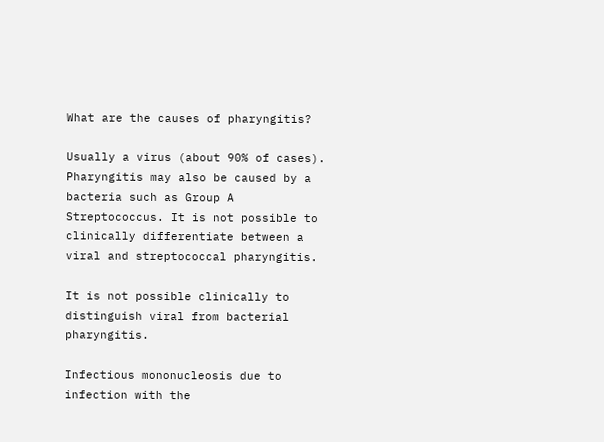What are the causes of pharyngitis?

Usually a virus (about 90% of cases). Pharyngitis may also be caused by a bacteria such as Group A Streptococcus. It is not possible to clinically differentiate between a viral and streptococcal pharyngitis.

It is not possible clinically to distinguish viral from bacterial pharyngitis.

Infectious mononucleosis due to infection with the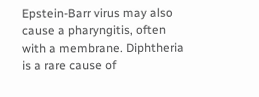Epstein-Barr virus may also cause a pharyngitis, often with a membrane. Diphtheria is a rare cause of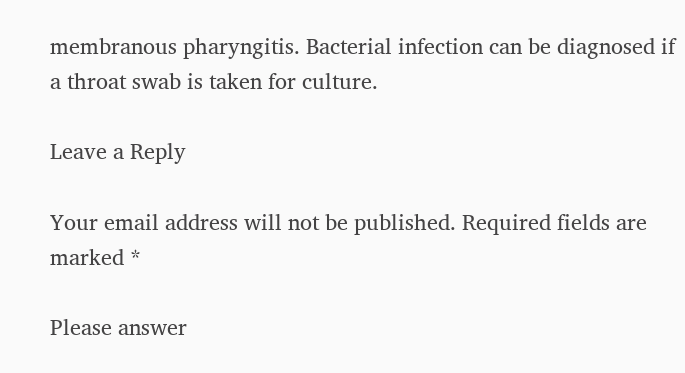membranous pharyngitis. Bacterial infection can be diagnosed if a throat swab is taken for culture.

Leave a Reply

Your email address will not be published. Required fields are marked *

Please answer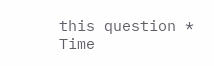this question * Time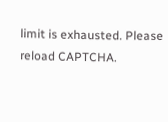limit is exhausted. Please reload CAPTCHA.